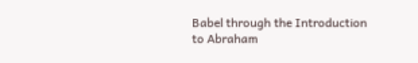Babel through the Introduction to Abraham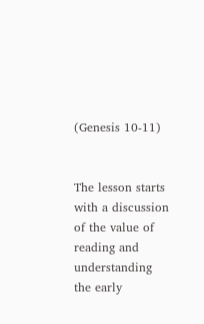(Genesis 10-11)


The lesson starts with a discussion of the value of reading and understanding the early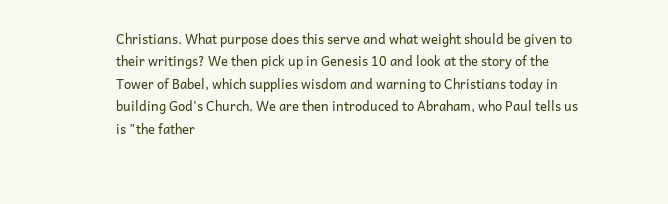Christians. What purpose does this serve and what weight should be given to their writings? We then pick up in Genesis 10 and look at the story of the Tower of Babel, which supplies wisdom and warning to Christians today in building God's Church. We are then introduced to Abraham, who Paul tells us is "the father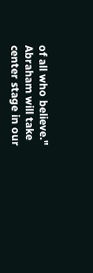of all who believe." Abraham will take center stage in our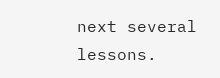next several lessons.